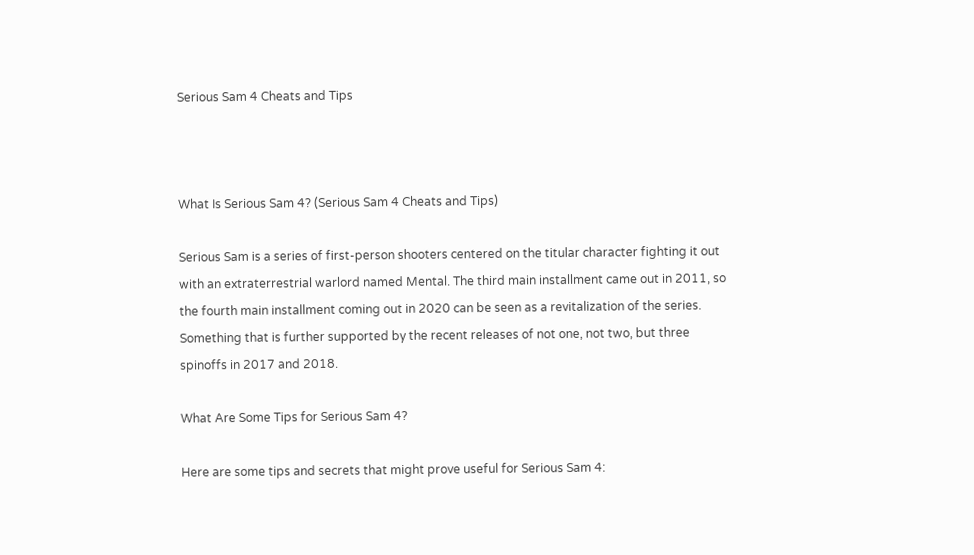Serious Sam 4 Cheats and Tips



What Is Serious Sam 4? (Serious Sam 4 Cheats and Tips)

Serious Sam is a series of first-person shooters centered on the titular character fighting it out with an extraterrestrial warlord named Mental. The third main installment came out in 2011, so the fourth main installment coming out in 2020 can be seen as a revitalization of the series. Something that is further supported by the recent releases of not one, not two, but three spinoffs in 2017 and 2018.

What Are Some Tips for Serious Sam 4?

Here are some tips and secrets that might prove useful for Serious Sam 4: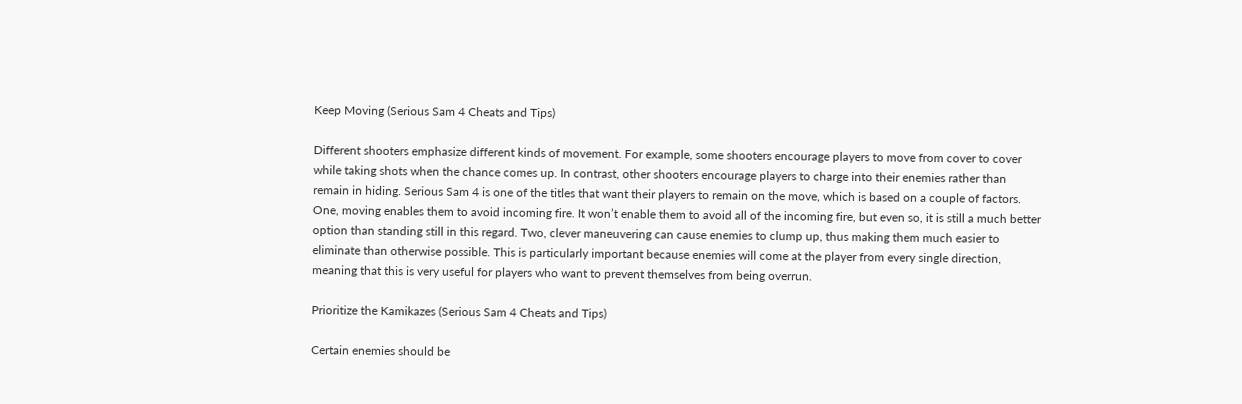Keep Moving (Serious Sam 4 Cheats and Tips)

Different shooters emphasize different kinds of movement. For example, some shooters encourage players to move from cover to cover while taking shots when the chance comes up. In contrast, other shooters encourage players to charge into their enemies rather than remain in hiding. Serious Sam 4 is one of the titles that want their players to remain on the move, which is based on a couple of factors. One, moving enables them to avoid incoming fire. It won’t enable them to avoid all of the incoming fire, but even so, it is still a much better option than standing still in this regard. Two, clever maneuvering can cause enemies to clump up, thus making them much easier to eliminate than otherwise possible. This is particularly important because enemies will come at the player from every single direction, meaning that this is very useful for players who want to prevent themselves from being overrun.

Prioritize the Kamikazes (Serious Sam 4 Cheats and Tips)

Certain enemies should be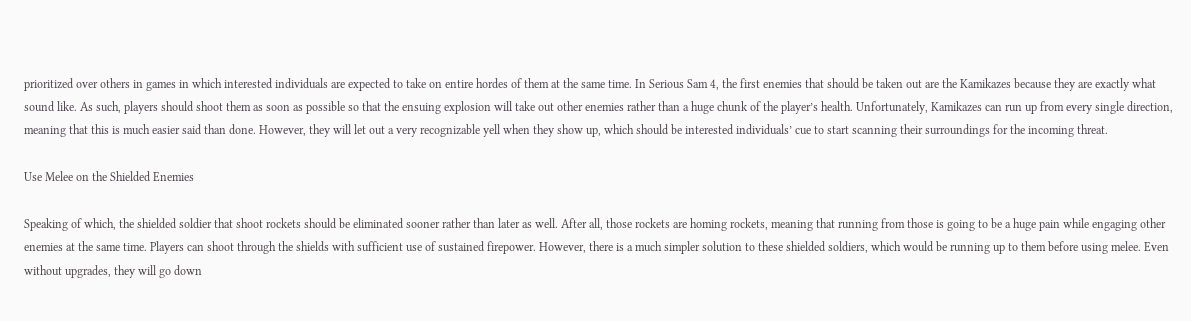prioritized over others in games in which interested individuals are expected to take on entire hordes of them at the same time. In Serious Sam 4, the first enemies that should be taken out are the Kamikazes because they are exactly what sound like. As such, players should shoot them as soon as possible so that the ensuing explosion will take out other enemies rather than a huge chunk of the player’s health. Unfortunately, Kamikazes can run up from every single direction, meaning that this is much easier said than done. However, they will let out a very recognizable yell when they show up, which should be interested individuals’ cue to start scanning their surroundings for the incoming threat.

Use Melee on the Shielded Enemies

Speaking of which, the shielded soldier that shoot rockets should be eliminated sooner rather than later as well. After all, those rockets are homing rockets, meaning that running from those is going to be a huge pain while engaging other enemies at the same time. Players can shoot through the shields with sufficient use of sustained firepower. However, there is a much simpler solution to these shielded soldiers, which would be running up to them before using melee. Even without upgrades, they will go down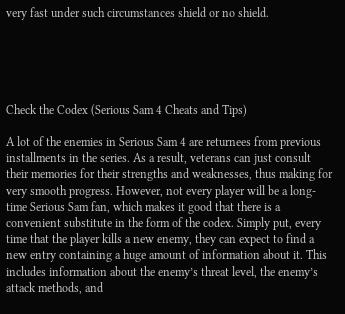very fast under such circumstances shield or no shield.





Check the Codex (Serious Sam 4 Cheats and Tips)

A lot of the enemies in Serious Sam 4 are returnees from previous installments in the series. As a result, veterans can just consult their memories for their strengths and weaknesses, thus making for very smooth progress. However, not every player will be a long-time Serious Sam fan, which makes it good that there is a convenient substitute in the form of the codex. Simply put, every time that the player kills a new enemy, they can expect to find a new entry containing a huge amount of information about it. This includes information about the enemy’s threat level, the enemy’s attack methods, and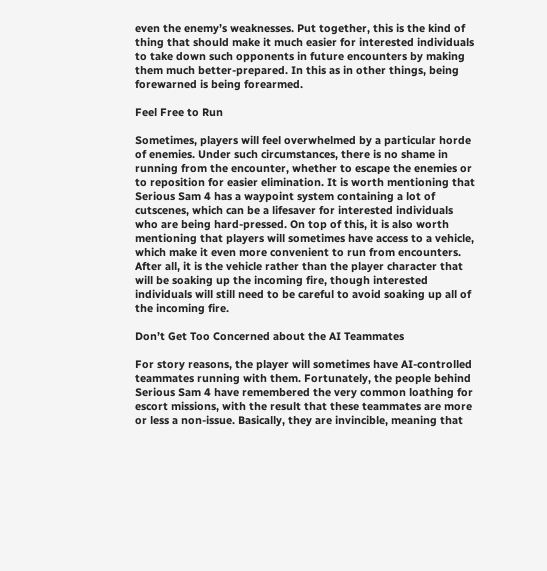even the enemy’s weaknesses. Put together, this is the kind of thing that should make it much easier for interested individuals to take down such opponents in future encounters by making them much better-prepared. In this as in other things, being forewarned is being forearmed.

Feel Free to Run

Sometimes, players will feel overwhelmed by a particular horde of enemies. Under such circumstances, there is no shame in running from the encounter, whether to escape the enemies or to reposition for easier elimination. It is worth mentioning that Serious Sam 4 has a waypoint system containing a lot of cutscenes, which can be a lifesaver for interested individuals who are being hard-pressed. On top of this, it is also worth mentioning that players will sometimes have access to a vehicle, which make it even more convenient to run from encounters. After all, it is the vehicle rather than the player character that will be soaking up the incoming fire, though interested individuals will still need to be careful to avoid soaking up all of the incoming fire.

Don’t Get Too Concerned about the AI Teammates

For story reasons, the player will sometimes have AI-controlled teammates running with them. Fortunately, the people behind Serious Sam 4 have remembered the very common loathing for escort missions, with the result that these teammates are more or less a non-issue. Basically, they are invincible, meaning that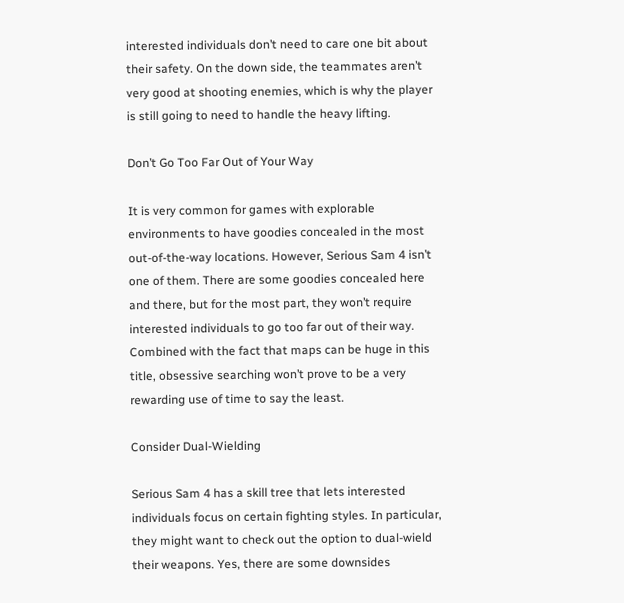interested individuals don’t need to care one bit about their safety. On the down side, the teammates aren’t very good at shooting enemies, which is why the player is still going to need to handle the heavy lifting.

Don’t Go Too Far Out of Your Way

It is very common for games with explorable environments to have goodies concealed in the most out-of-the-way locations. However, Serious Sam 4 isn’t one of them. There are some goodies concealed here and there, but for the most part, they won’t require interested individuals to go too far out of their way. Combined with the fact that maps can be huge in this title, obsessive searching won’t prove to be a very rewarding use of time to say the least.

Consider Dual-Wielding

Serious Sam 4 has a skill tree that lets interested individuals focus on certain fighting styles. In particular, they might want to check out the option to dual-wield their weapons. Yes, there are some downsides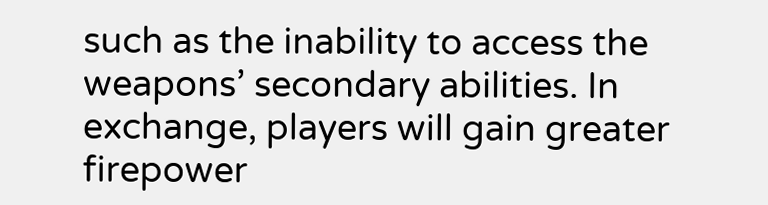such as the inability to access the weapons’ secondary abilities. In exchange, players will gain greater firepower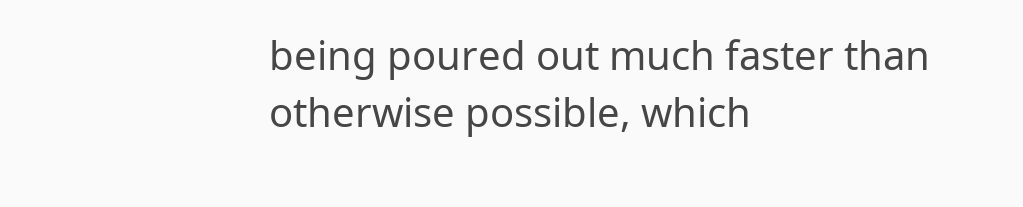being poured out much faster than otherwise possible, which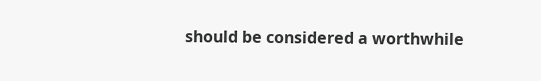should be considered a worthwhile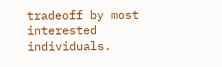tradeoff by most interested individuals.